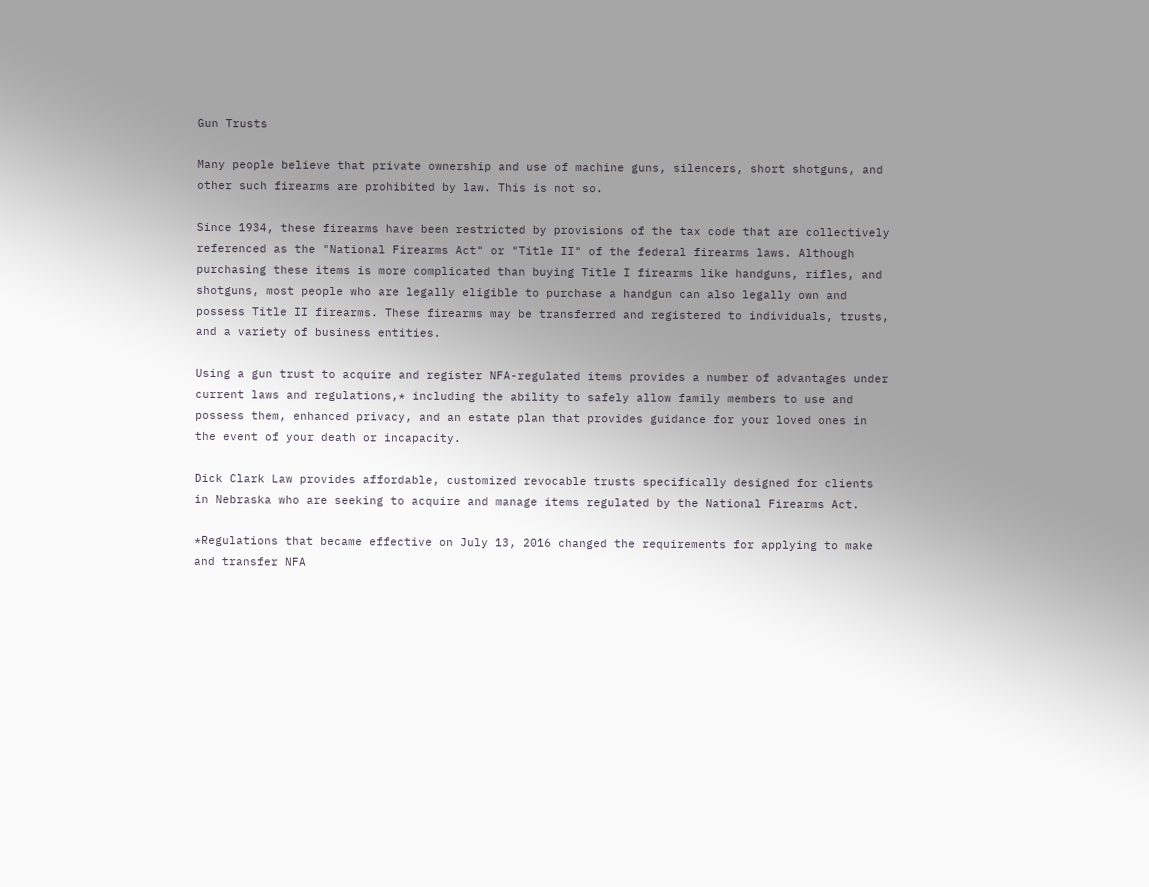Gun Trusts

Many people believe that private ownership and use of machine guns, silencers, short shotguns, and other such firearms are prohibited by law. This is not so.

Since 1934, these firearms have been restricted by provisions of the tax code that are collectively referenced as the "National Firearms Act" or "Title II" of the federal firearms laws. Although purchasing these items is more complicated than buying Title I firearms like handguns, rifles, and shotguns, most people who are legally eligible to purchase a handgun can also legally own and possess Title II firearms. These firearms may be transferred and registered to individuals, trusts, and a variety of business entities.

Using a gun trust to acquire and register NFA-regulated items provides a number of advantages under current laws and regulations,* including the ability to safely allow family members to use and possess them, enhanced privacy, and an estate plan that provides guidance for your loved ones in the event of your death or incapacity.

Dick Clark Law provides affordable, customized revocable trusts specifically designed for clients in Nebraska who are seeking to acquire and manage items regulated by the National Firearms Act.

*Regulations that became effective on July 13, 2016 changed the requirements for applying to make and transfer NFA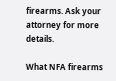firearms. Ask your attorney for more details.

What NFA firearms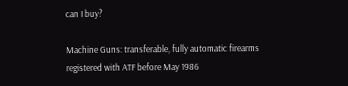can I buy?

Machine Guns: transferable, fully automatic firearms registered with ATF before May 1986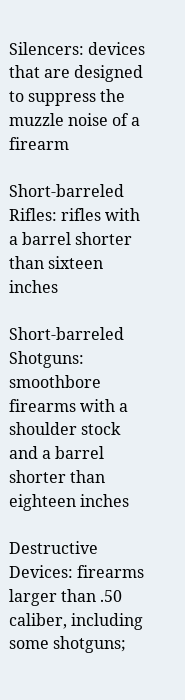Silencers: devices that are designed to suppress the muzzle noise of a firearm

Short-barreled Rifles: rifles with a barrel shorter than sixteen inches

Short-barreled Shotguns: smoothbore firearms with a shoulder stock and a barrel shorter than eighteen inches

Destructive Devices: firearms larger than .50 caliber, including some shotguns;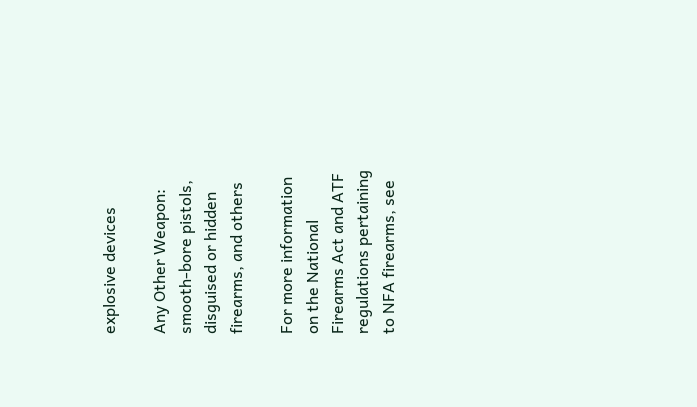explosive devices

Any Other Weapon: smooth-bore pistols, disguised or hidden firearms, and others

For more information on the National Firearms Act and ATF regulations pertaining to NFA firearms, see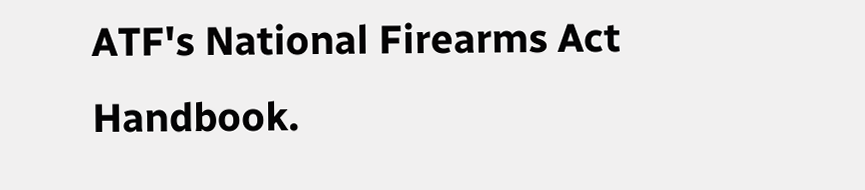ATF's National Firearms Act Handbook.